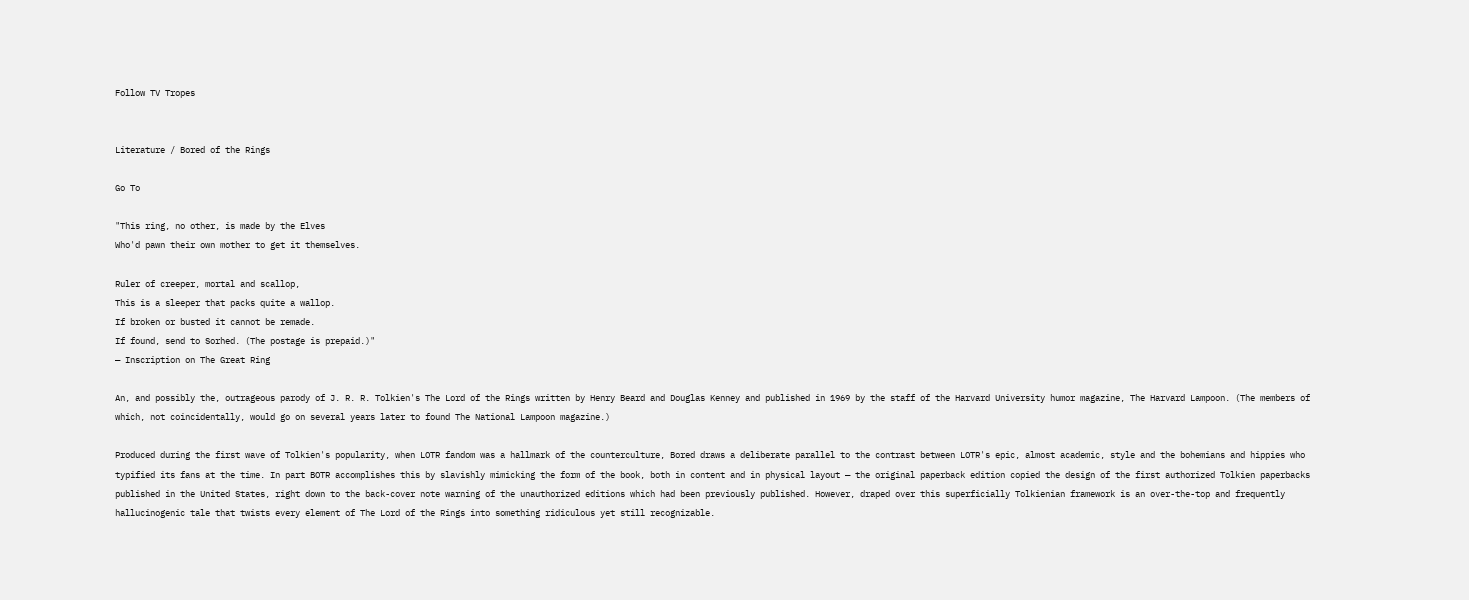Follow TV Tropes


Literature / Bored of the Rings

Go To

"This ring, no other, is made by the Elves
Who'd pawn their own mother to get it themselves.

Ruler of creeper, mortal and scallop,
This is a sleeper that packs quite a wallop.
If broken or busted it cannot be remade.
If found, send to Sorhed. (The postage is prepaid.)"
— Inscription on The Great Ring

An, and possibly the, outrageous parody of J. R. R. Tolkien's The Lord of the Rings written by Henry Beard and Douglas Kenney and published in 1969 by the staff of the Harvard University humor magazine, The Harvard Lampoon. (The members of which, not coincidentally, would go on several years later to found The National Lampoon magazine.)

Produced during the first wave of Tolkien's popularity, when LOTR fandom was a hallmark of the counterculture, Bored draws a deliberate parallel to the contrast between LOTR's epic, almost academic, style and the bohemians and hippies who typified its fans at the time. In part BOTR accomplishes this by slavishly mimicking the form of the book, both in content and in physical layout — the original paperback edition copied the design of the first authorized Tolkien paperbacks published in the United States, right down to the back-cover note warning of the unauthorized editions which had been previously published. However, draped over this superficially Tolkienian framework is an over-the-top and frequently hallucinogenic tale that twists every element of The Lord of the Rings into something ridiculous yet still recognizable.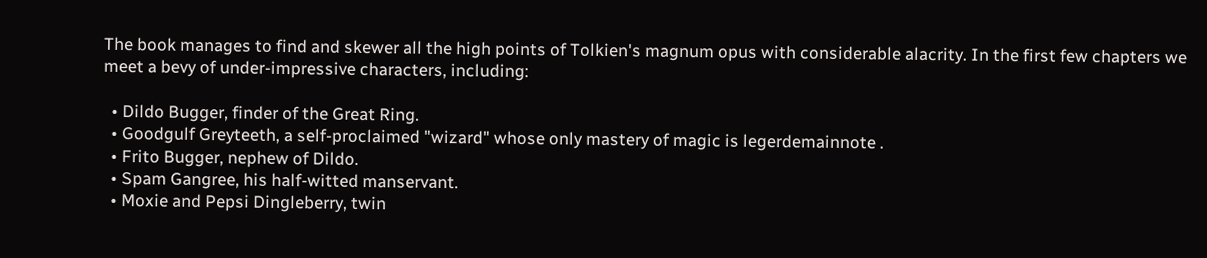The book manages to find and skewer all the high points of Tolkien's magnum opus with considerable alacrity. In the first few chapters we meet a bevy of under-impressive characters, including:

  • Dildo Bugger, finder of the Great Ring.
  • Goodgulf Greyteeth, a self-proclaimed "wizard" whose only mastery of magic is legerdemainnote .
  • Frito Bugger, nephew of Dildo.
  • Spam Gangree, his half-witted manservant.
  • Moxie and Pepsi Dingleberry, twin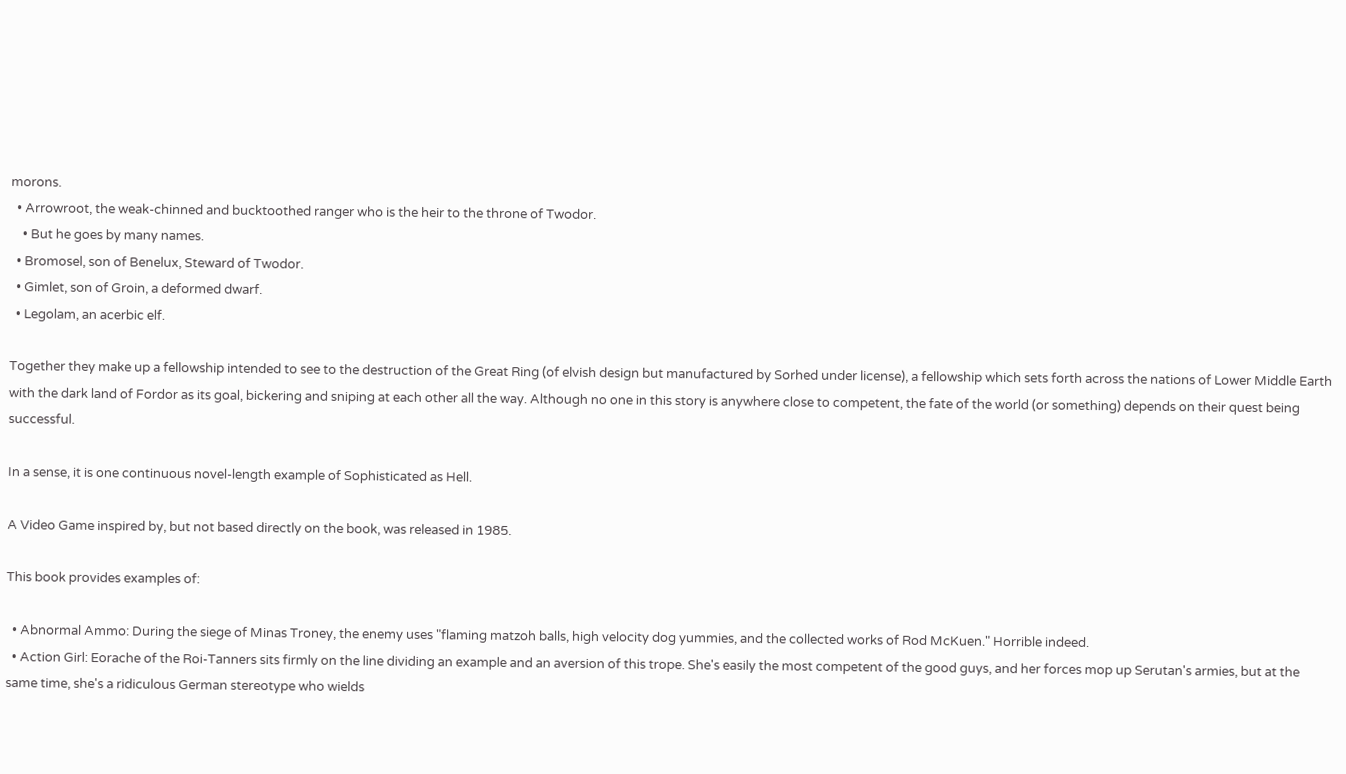morons.
  • Arrowroot, the weak-chinned and bucktoothed ranger who is the heir to the throne of Twodor.
    • But he goes by many names.
  • Bromosel, son of Benelux, Steward of Twodor.
  • Gimlet, son of Groin, a deformed dwarf.
  • Legolam, an acerbic elf.

Together they make up a fellowship intended to see to the destruction of the Great Ring (of elvish design but manufactured by Sorhed under license), a fellowship which sets forth across the nations of Lower Middle Earth with the dark land of Fordor as its goal, bickering and sniping at each other all the way. Although no one in this story is anywhere close to competent, the fate of the world (or something) depends on their quest being successful.

In a sense, it is one continuous novel-length example of Sophisticated as Hell.

A Video Game inspired by, but not based directly on the book, was released in 1985.

This book provides examples of:

  • Abnormal Ammo: During the siege of Minas Troney, the enemy uses "flaming matzoh balls, high velocity dog yummies, and the collected works of Rod McKuen." Horrible indeed.
  • Action Girl: Eorache of the Roi-Tanners sits firmly on the line dividing an example and an aversion of this trope. She's easily the most competent of the good guys, and her forces mop up Serutan's armies, but at the same time, she's a ridiculous German stereotype who wields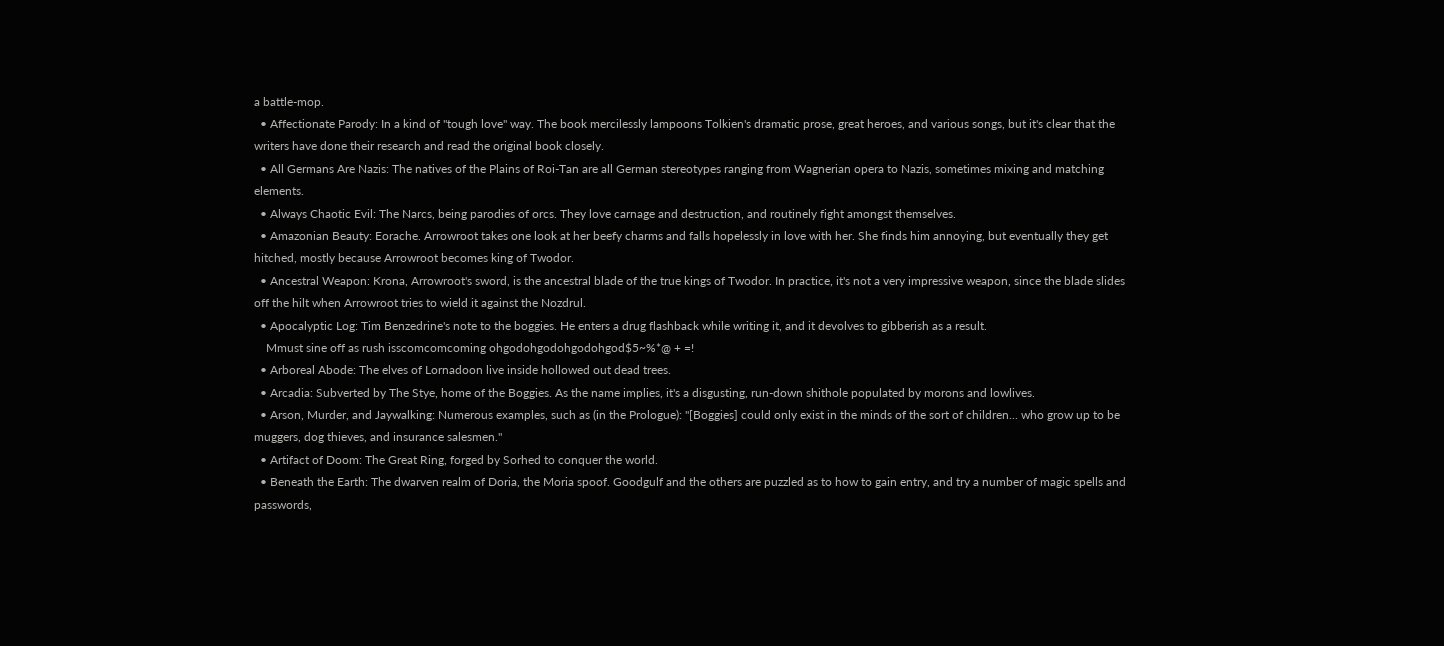a battle-mop.
  • Affectionate Parody: In a kind of "tough love" way. The book mercilessly lampoons Tolkien's dramatic prose, great heroes, and various songs, but it's clear that the writers have done their research and read the original book closely.
  • All Germans Are Nazis: The natives of the Plains of Roi-Tan are all German stereotypes ranging from Wagnerian opera to Nazis, sometimes mixing and matching elements.
  • Always Chaotic Evil: The Narcs, being parodies of orcs. They love carnage and destruction, and routinely fight amongst themselves.
  • Amazonian Beauty: Eorache. Arrowroot takes one look at her beefy charms and falls hopelessly in love with her. She finds him annoying, but eventually they get hitched, mostly because Arrowroot becomes king of Twodor.
  • Ancestral Weapon: Krona, Arrowroot's sword, is the ancestral blade of the true kings of Twodor. In practice, it's not a very impressive weapon, since the blade slides off the hilt when Arrowroot tries to wield it against the Nozdrul.
  • Apocalyptic Log: Tim Benzedrine's note to the boggies. He enters a drug flashback while writing it, and it devolves to gibberish as a result.
    Mmust sine off as rush isscomcomcoming ohgodohgodohgodohgod$5~%*@ + =!
  • Arboreal Abode: The elves of Lornadoon live inside hollowed out dead trees.
  • Arcadia: Subverted by The Stye, home of the Boggies. As the name implies, it's a disgusting, run-down shithole populated by morons and lowlives.
  • Arson, Murder, and Jaywalking: Numerous examples, such as (in the Prologue): "[Boggies] could only exist in the minds of the sort of children... who grow up to be muggers, dog thieves, and insurance salesmen."
  • Artifact of Doom: The Great Ring, forged by Sorhed to conquer the world.
  • Beneath the Earth: The dwarven realm of Doria, the Moria spoof. Goodgulf and the others are puzzled as to how to gain entry, and try a number of magic spells and passwords,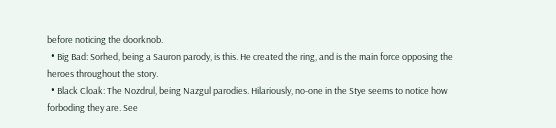before noticing the doorknob.
  • Big Bad: Sorhed, being a Sauron parody, is this. He created the ring, and is the main force opposing the heroes throughout the story.
  • Black Cloak: The Nozdrul, being Nazgul parodies. Hilariously, no-one in the Stye seems to notice how forboding they are. See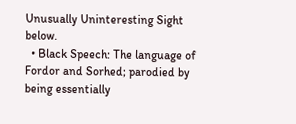Unusually Uninteresting Sight below.
  • Black Speech: The language of Fordor and Sorhed; parodied by being essentially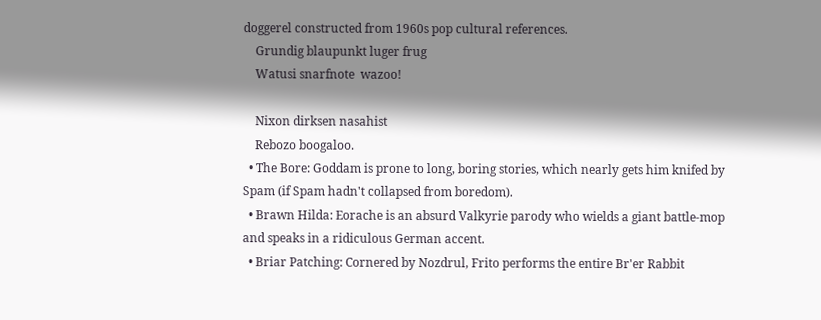doggerel constructed from 1960s pop cultural references.
    Grundig blaupunkt luger frug
    Watusi snarfnote  wazoo!

    Nixon dirksen nasahist
    Rebozo boogaloo.
  • The Bore: Goddam is prone to long, boring stories, which nearly gets him knifed by Spam (if Spam hadn't collapsed from boredom).
  • Brawn Hilda: Eorache is an absurd Valkyrie parody who wields a giant battle-mop and speaks in a ridiculous German accent.
  • Briar Patching: Cornered by Nozdrul, Frito performs the entire Br'er Rabbit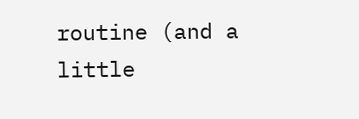routine (and a little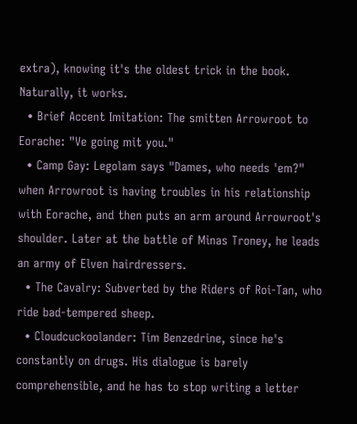extra), knowing it's the oldest trick in the book. Naturally, it works.
  • Brief Accent Imitation: The smitten Arrowroot to Eorache: "Ve going mit you."
  • Camp Gay: Legolam says "Dames, who needs 'em?" when Arrowroot is having troubles in his relationship with Eorache, and then puts an arm around Arrowroot's shoulder. Later at the battle of Minas Troney, he leads an army of Elven hairdressers.
  • The Cavalry: Subverted by the Riders of Roi-Tan, who ride bad-tempered sheep.
  • Cloudcuckoolander: Tim Benzedrine, since he's constantly on drugs. His dialogue is barely comprehensible, and he has to stop writing a letter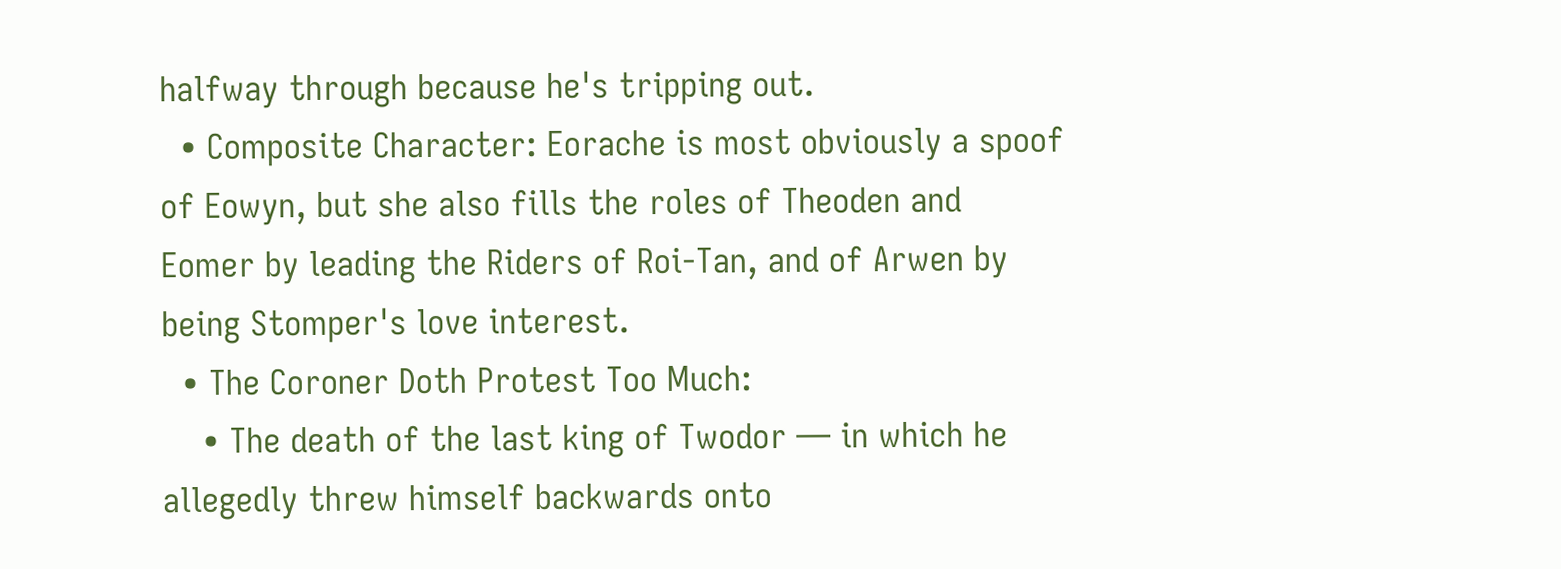halfway through because he's tripping out.
  • Composite Character: Eorache is most obviously a spoof of Eowyn, but she also fills the roles of Theoden and Eomer by leading the Riders of Roi-Tan, and of Arwen by being Stomper's love interest.
  • The Coroner Doth Protest Too Much:
    • The death of the last king of Twodor — in which he allegedly threw himself backwards onto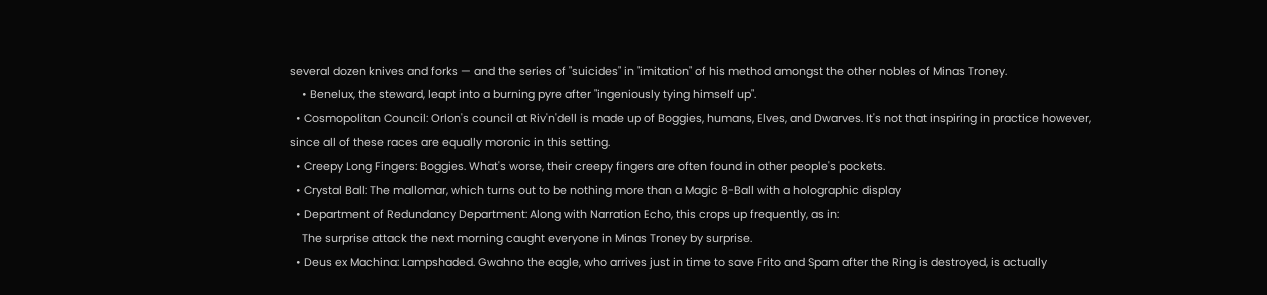several dozen knives and forks — and the series of "suicides" in "imitation" of his method amongst the other nobles of Minas Troney.
    • Benelux, the steward, leapt into a burning pyre after "ingeniously tying himself up".
  • Cosmopolitan Council: Orlon's council at Riv'n'dell is made up of Boggies, humans, Elves, and Dwarves. It's not that inspiring in practice however, since all of these races are equally moronic in this setting.
  • Creepy Long Fingers: Boggies. What's worse, their creepy fingers are often found in other people's pockets.
  • Crystal Ball: The mallomar, which turns out to be nothing more than a Magic 8-Ball with a holographic display
  • Department of Redundancy Department: Along with Narration Echo, this crops up frequently, as in:
    The surprise attack the next morning caught everyone in Minas Troney by surprise.
  • Deus ex Machina: Lampshaded. Gwahno the eagle, who arrives just in time to save Frito and Spam after the Ring is destroyed, is actually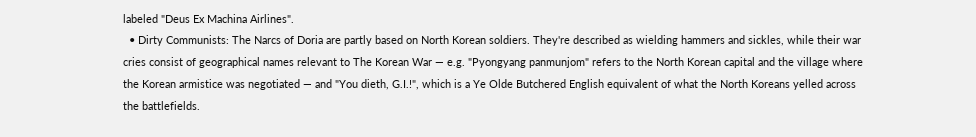labeled "Deus Ex Machina Airlines".
  • Dirty Communists: The Narcs of Doria are partly based on North Korean soldiers. They're described as wielding hammers and sickles, while their war cries consist of geographical names relevant to The Korean War — e.g. "Pyongyang panmunjom" refers to the North Korean capital and the village where the Korean armistice was negotiated — and "You dieth, G.I.!", which is a Ye Olde Butchered English equivalent of what the North Koreans yelled across the battlefields.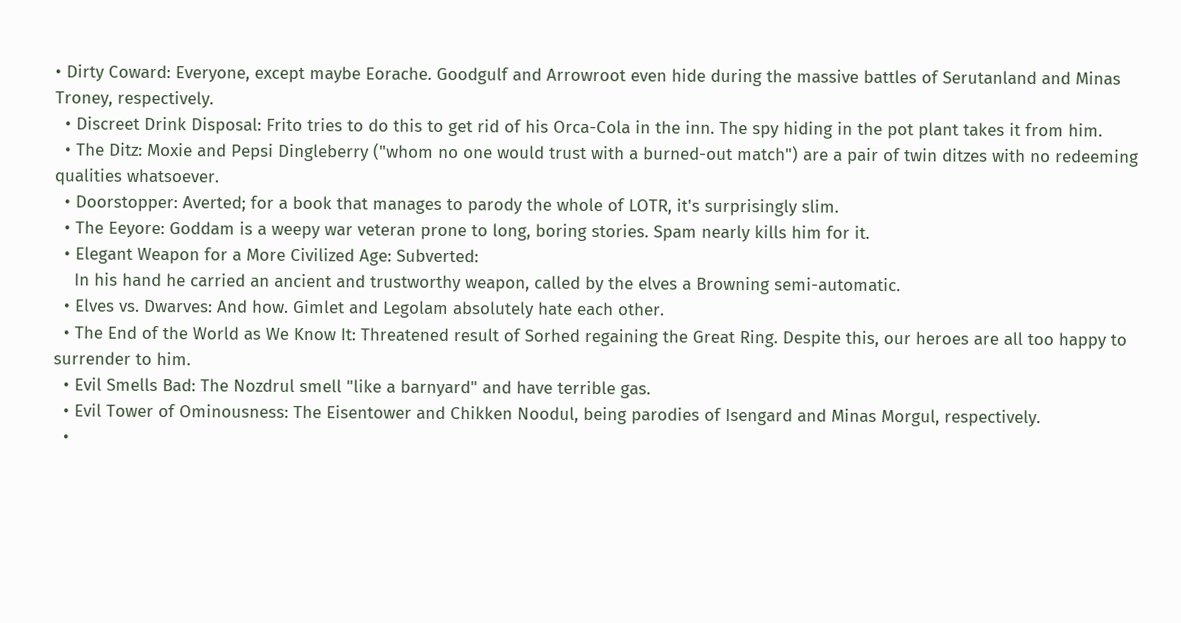• Dirty Coward: Everyone, except maybe Eorache. Goodgulf and Arrowroot even hide during the massive battles of Serutanland and Minas Troney, respectively.
  • Discreet Drink Disposal: Frito tries to do this to get rid of his Orca-Cola in the inn. The spy hiding in the pot plant takes it from him.
  • The Ditz: Moxie and Pepsi Dingleberry ("whom no one would trust with a burned-out match") are a pair of twin ditzes with no redeeming qualities whatsoever.
  • Doorstopper: Averted; for a book that manages to parody the whole of LOTR, it's surprisingly slim.
  • The Eeyore: Goddam is a weepy war veteran prone to long, boring stories. Spam nearly kills him for it.
  • Elegant Weapon for a More Civilized Age: Subverted:
    In his hand he carried an ancient and trustworthy weapon, called by the elves a Browning semi-automatic.
  • Elves vs. Dwarves: And how. Gimlet and Legolam absolutely hate each other.
  • The End of the World as We Know It: Threatened result of Sorhed regaining the Great Ring. Despite this, our heroes are all too happy to surrender to him.
  • Evil Smells Bad: The Nozdrul smell "like a barnyard" and have terrible gas.
  • Evil Tower of Ominousness: The Eisentower and Chikken Noodul, being parodies of Isengard and Minas Morgul, respectively.
  •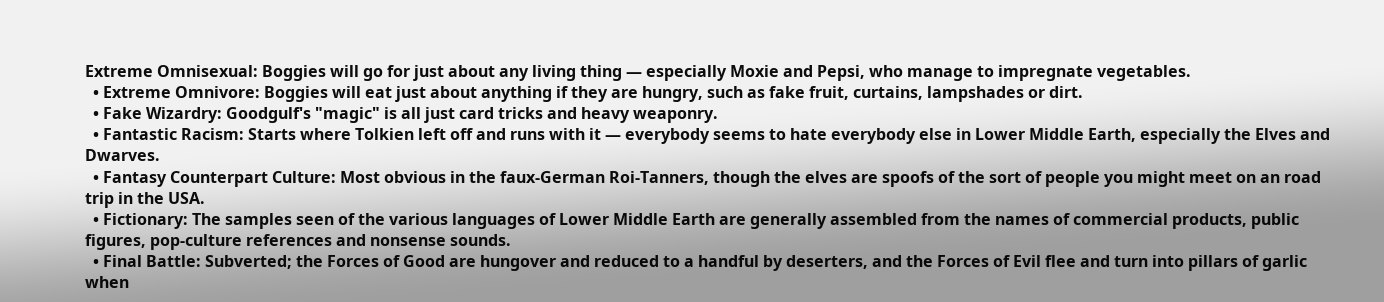Extreme Omnisexual: Boggies will go for just about any living thing — especially Moxie and Pepsi, who manage to impregnate vegetables.
  • Extreme Omnivore: Boggies will eat just about anything if they are hungry, such as fake fruit, curtains, lampshades or dirt.
  • Fake Wizardry: Goodgulf's "magic" is all just card tricks and heavy weaponry.
  • Fantastic Racism: Starts where Tolkien left off and runs with it — everybody seems to hate everybody else in Lower Middle Earth, especially the Elves and Dwarves.
  • Fantasy Counterpart Culture: Most obvious in the faux-German Roi-Tanners, though the elves are spoofs of the sort of people you might meet on an road trip in the USA.
  • Fictionary: The samples seen of the various languages of Lower Middle Earth are generally assembled from the names of commercial products, public figures, pop-culture references and nonsense sounds.
  • Final Battle: Subverted; the Forces of Good are hungover and reduced to a handful by deserters, and the Forces of Evil flee and turn into pillars of garlic when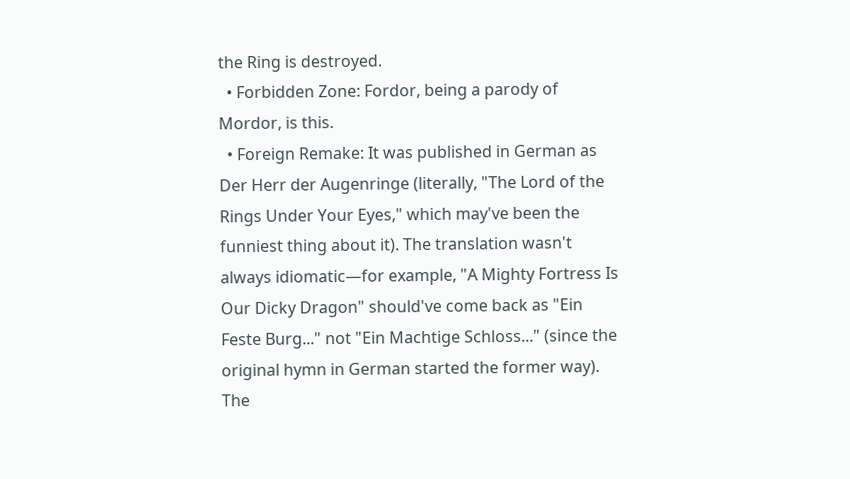the Ring is destroyed.
  • Forbidden Zone: Fordor, being a parody of Mordor, is this.
  • Foreign Remake: It was published in German as Der Herr der Augenringe (literally, "The Lord of the Rings Under Your Eyes," which may've been the funniest thing about it). The translation wasn't always idiomatic—for example, "A Mighty Fortress Is Our Dicky Dragon" should've come back as "Ein Feste Burg..." not "Ein Machtige Schloss..." (since the original hymn in German started the former way). The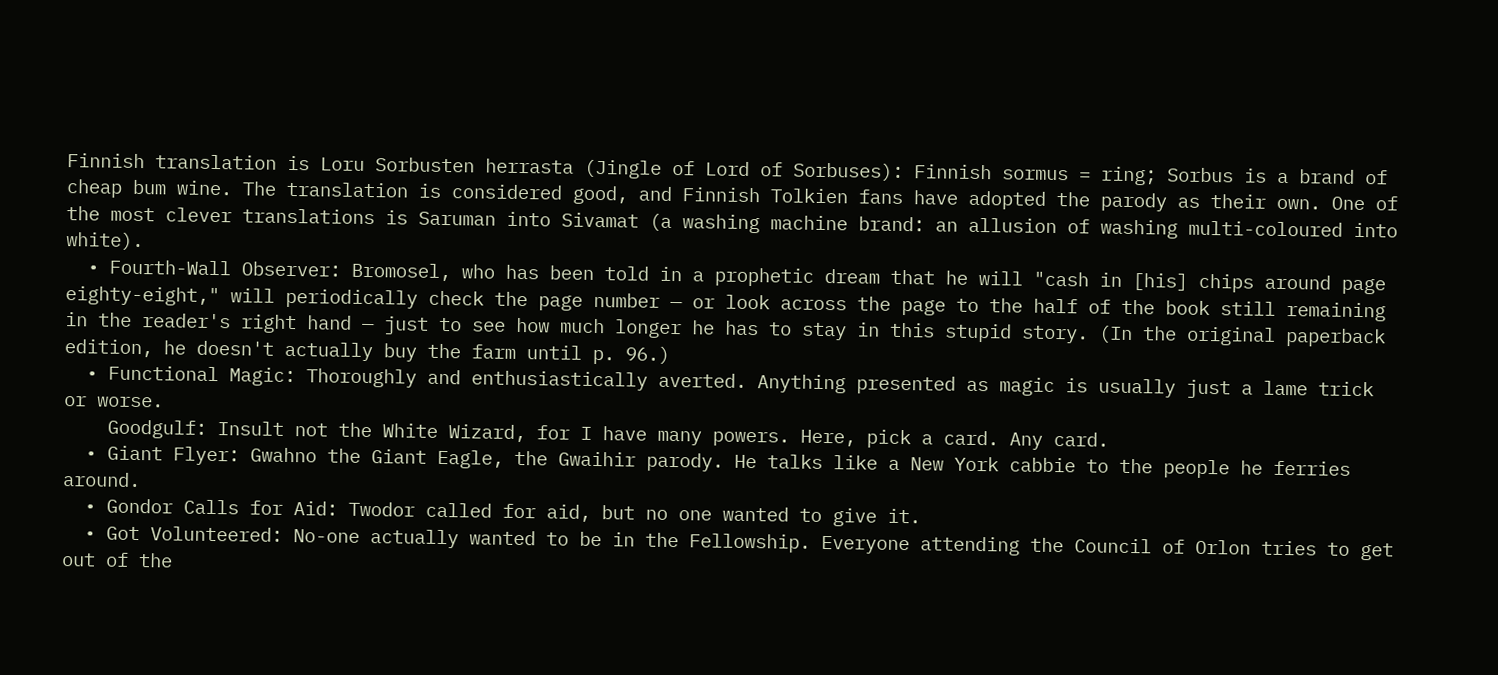Finnish translation is Loru Sorbusten herrasta (Jingle of Lord of Sorbuses): Finnish sormus = ring; Sorbus is a brand of cheap bum wine. The translation is considered good, and Finnish Tolkien fans have adopted the parody as their own. One of the most clever translations is Saruman into Sivamat (a washing machine brand: an allusion of washing multi-coloured into white).
  • Fourth-Wall Observer: Bromosel, who has been told in a prophetic dream that he will "cash in [his] chips around page eighty-eight," will periodically check the page number — or look across the page to the half of the book still remaining in the reader's right hand — just to see how much longer he has to stay in this stupid story. (In the original paperback edition, he doesn't actually buy the farm until p. 96.)
  • Functional Magic: Thoroughly and enthusiastically averted. Anything presented as magic is usually just a lame trick or worse.
    Goodgulf: Insult not the White Wizard, for I have many powers. Here, pick a card. Any card.
  • Giant Flyer: Gwahno the Giant Eagle, the Gwaihir parody. He talks like a New York cabbie to the people he ferries around.
  • Gondor Calls for Aid: Twodor called for aid, but no one wanted to give it.
  • Got Volunteered: No-one actually wanted to be in the Fellowship. Everyone attending the Council of Orlon tries to get out of the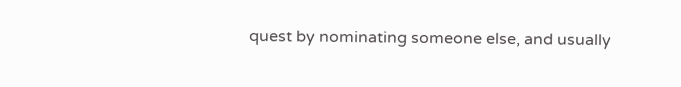quest by nominating someone else, and usually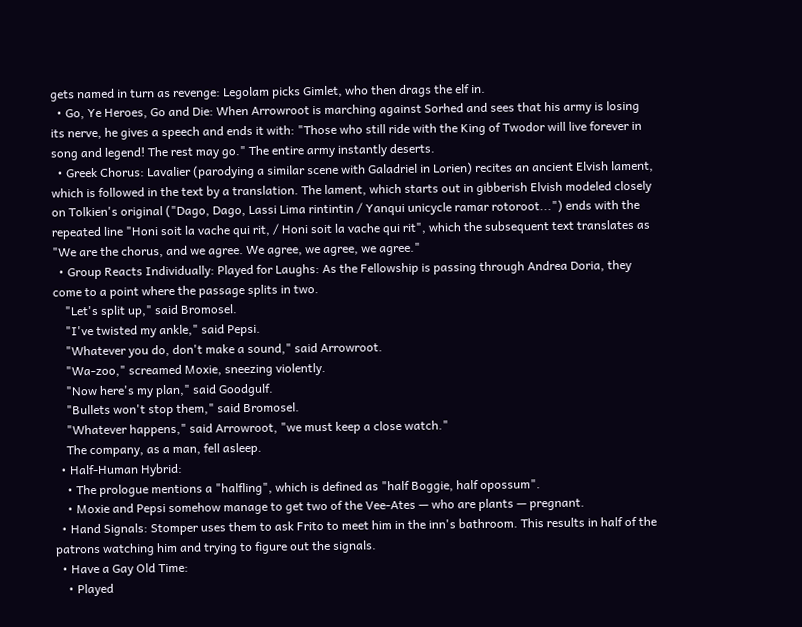gets named in turn as revenge: Legolam picks Gimlet, who then drags the elf in.
  • Go, Ye Heroes, Go and Die: When Arrowroot is marching against Sorhed and sees that his army is losing its nerve, he gives a speech and ends it with: "Those who still ride with the King of Twodor will live forever in song and legend! The rest may go." The entire army instantly deserts.
  • Greek Chorus: Lavalier (parodying a similar scene with Galadriel in Lorien) recites an ancient Elvish lament, which is followed in the text by a translation. The lament, which starts out in gibberish Elvish modeled closely on Tolkien's original ("Dago, Dago, Lassi Lima rintintin / Yanqui unicycle ramar rotoroot...") ends with the repeated line "Honi soit la vache qui rit, / Honi soit la vache qui rit", which the subsequent text translates as "We are the chorus, and we agree. We agree, we agree, we agree."
  • Group Reacts Individually: Played for Laughs: As the Fellowship is passing through Andrea Doria, they come to a point where the passage splits in two.
    "Let's split up," said Bromosel.
    "I've twisted my ankle," said Pepsi.
    "Whatever you do, don't make a sound," said Arrowroot.
    "Wa-zoo," screamed Moxie, sneezing violently.
    "Now here's my plan," said Goodgulf.
    "Bullets won't stop them," said Bromosel.
    "Whatever happens," said Arrowroot, "we must keep a close watch."
    The company, as a man, fell asleep.
  • Half-Human Hybrid:
    • The prologue mentions a "halfling", which is defined as "half Boggie, half opossum".
    • Moxie and Pepsi somehow manage to get two of the Vee-Ates — who are plants — pregnant.
  • Hand Signals: Stomper uses them to ask Frito to meet him in the inn's bathroom. This results in half of the patrons watching him and trying to figure out the signals.
  • Have a Gay Old Time:
    • Played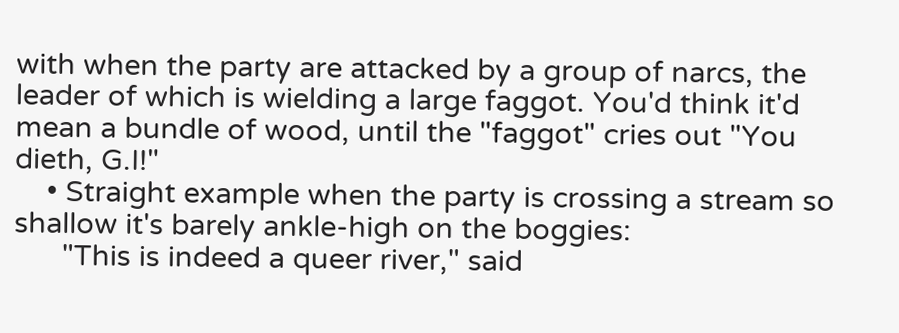with when the party are attacked by a group of narcs, the leader of which is wielding a large faggot. You'd think it'd mean a bundle of wood, until the "faggot" cries out "You dieth, G.I!"
    • Straight example when the party is crossing a stream so shallow it's barely ankle-high on the boggies:
      "This is indeed a queer river," said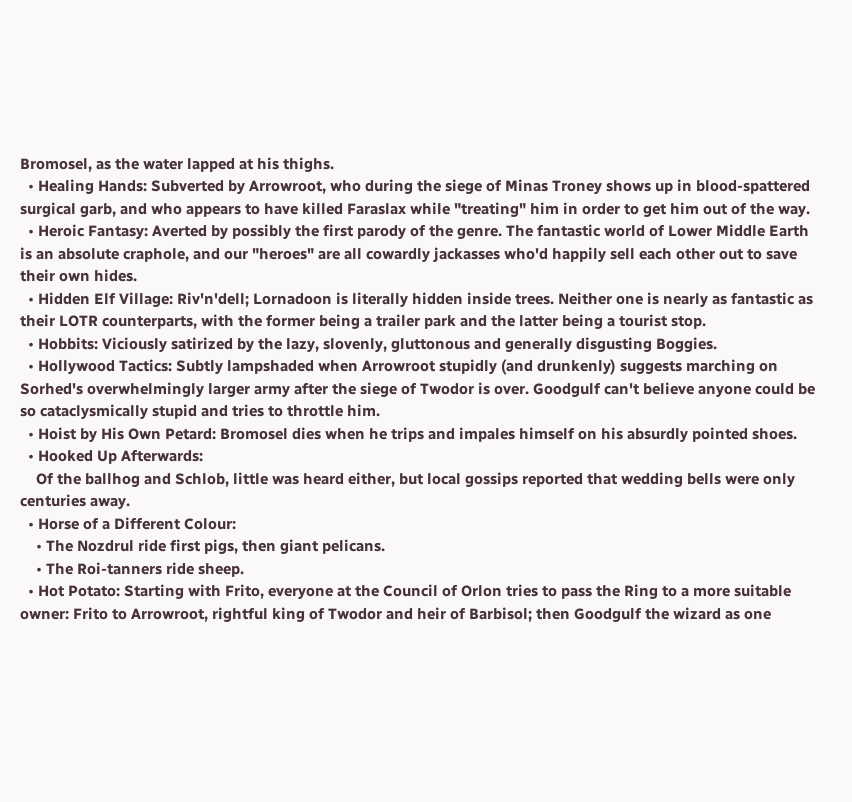Bromosel, as the water lapped at his thighs.
  • Healing Hands: Subverted by Arrowroot, who during the siege of Minas Troney shows up in blood-spattered surgical garb, and who appears to have killed Faraslax while "treating" him in order to get him out of the way.
  • Heroic Fantasy: Averted by possibly the first parody of the genre. The fantastic world of Lower Middle Earth is an absolute craphole, and our "heroes" are all cowardly jackasses who'd happily sell each other out to save their own hides.
  • Hidden Elf Village: Riv'n'dell; Lornadoon is literally hidden inside trees. Neither one is nearly as fantastic as their LOTR counterparts, with the former being a trailer park and the latter being a tourist stop.
  • Hobbits: Viciously satirized by the lazy, slovenly, gluttonous and generally disgusting Boggies.
  • Hollywood Tactics: Subtly lampshaded when Arrowroot stupidly (and drunkenly) suggests marching on Sorhed's overwhelmingly larger army after the siege of Twodor is over. Goodgulf can't believe anyone could be so cataclysmically stupid and tries to throttle him.
  • Hoist by His Own Petard: Bromosel dies when he trips and impales himself on his absurdly pointed shoes.
  • Hooked Up Afterwards:
    Of the ballhog and Schlob, little was heard either, but local gossips reported that wedding bells were only centuries away.
  • Horse of a Different Colour:
    • The Nozdrul ride first pigs, then giant pelicans.
    • The Roi-tanners ride sheep.
  • Hot Potato: Starting with Frito, everyone at the Council of Orlon tries to pass the Ring to a more suitable owner: Frito to Arrowroot, rightful king of Twodor and heir of Barbisol; then Goodgulf the wizard as one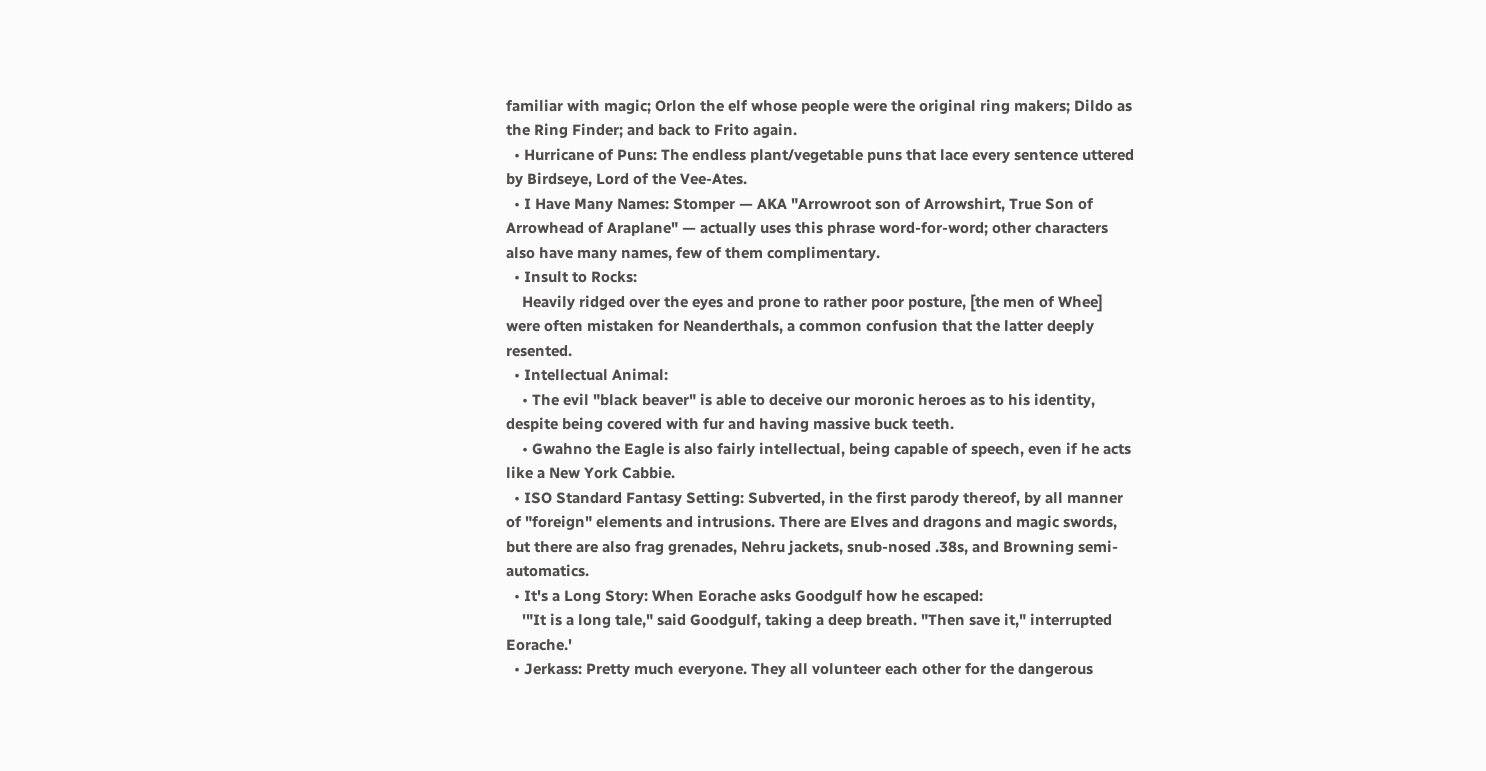familiar with magic; Orlon the elf whose people were the original ring makers; Dildo as the Ring Finder; and back to Frito again.
  • Hurricane of Puns: The endless plant/vegetable puns that lace every sentence uttered by Birdseye, Lord of the Vee-Ates.
  • I Have Many Names: Stomper — AKA "Arrowroot son of Arrowshirt, True Son of Arrowhead of Araplane" — actually uses this phrase word-for-word; other characters also have many names, few of them complimentary.
  • Insult to Rocks:
    Heavily ridged over the eyes and prone to rather poor posture, [the men of Whee] were often mistaken for Neanderthals, a common confusion that the latter deeply resented.
  • Intellectual Animal:
    • The evil "black beaver" is able to deceive our moronic heroes as to his identity, despite being covered with fur and having massive buck teeth.
    • Gwahno the Eagle is also fairly intellectual, being capable of speech, even if he acts like a New York Cabbie.
  • ISO Standard Fantasy Setting: Subverted, in the first parody thereof, by all manner of "foreign" elements and intrusions. There are Elves and dragons and magic swords, but there are also frag grenades, Nehru jackets, snub-nosed .38s, and Browning semi-automatics.
  • It's a Long Story: When Eorache asks Goodgulf how he escaped:
    '"It is a long tale," said Goodgulf, taking a deep breath. "Then save it," interrupted Eorache.'
  • Jerkass: Pretty much everyone. They all volunteer each other for the dangerous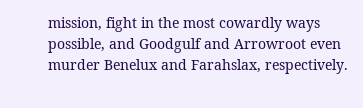mission, fight in the most cowardly ways possible, and Goodgulf and Arrowroot even murder Benelux and Farahslax, respectively.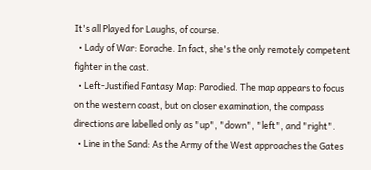It's all Played for Laughs, of course.
  • Lady of War: Eorache. In fact, she's the only remotely competent fighter in the cast.
  • Left-Justified Fantasy Map: Parodied. The map appears to focus on the western coast, but on closer examination, the compass directions are labelled only as "up", "down", "left", and "right".
  • Line in the Sand: As the Army of the West approaches the Gates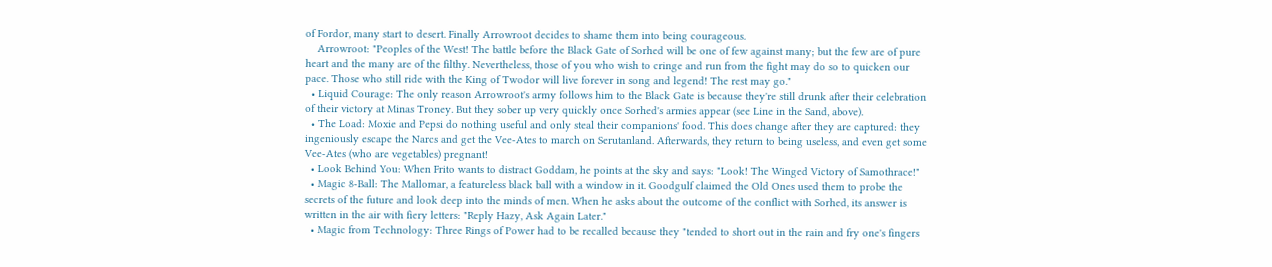of Fordor, many start to desert. Finally Arrowroot decides to shame them into being courageous.
    Arrowroot: "Peoples of the West! The battle before the Black Gate of Sorhed will be one of few against many; but the few are of pure heart and the many are of the filthy. Nevertheless, those of you who wish to cringe and run from the fight may do so to quicken our pace. Those who still ride with the King of Twodor will live forever in song and legend! The rest may go."
  • Liquid Courage: The only reason Arrowroot's army follows him to the Black Gate is because they're still drunk after their celebration of their victory at Minas Troney. But they sober up very quickly once Sorhed's armies appear (see Line in the Sand, above).
  • The Load: Moxie and Pepsi do nothing useful and only steal their companions' food. This does change after they are captured: they ingeniously escape the Narcs and get the Vee-Ates to march on Serutanland. Afterwards, they return to being useless, and even get some Vee-Ates (who are vegetables) pregnant!
  • Look Behind You: When Frito wants to distract Goddam, he points at the sky and says: "Look! The Winged Victory of Samothrace!"
  • Magic 8-Ball: The Mallomar, a featureless black ball with a window in it. Goodgulf claimed the Old Ones used them to probe the secrets of the future and look deep into the minds of men. When he asks about the outcome of the conflict with Sorhed, its answer is written in the air with fiery letters: "Reply Hazy, Ask Again Later."
  • Magic from Technology: Three Rings of Power had to be recalled because they "tended to short out in the rain and fry one's fingers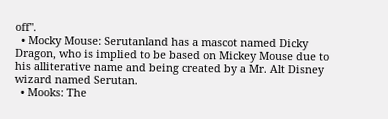off".
  • Mocky Mouse: Serutanland has a mascot named Dicky Dragon, who is implied to be based on Mickey Mouse due to his alliterative name and being created by a Mr. Alt Disney wizard named Serutan.
  • Mooks: The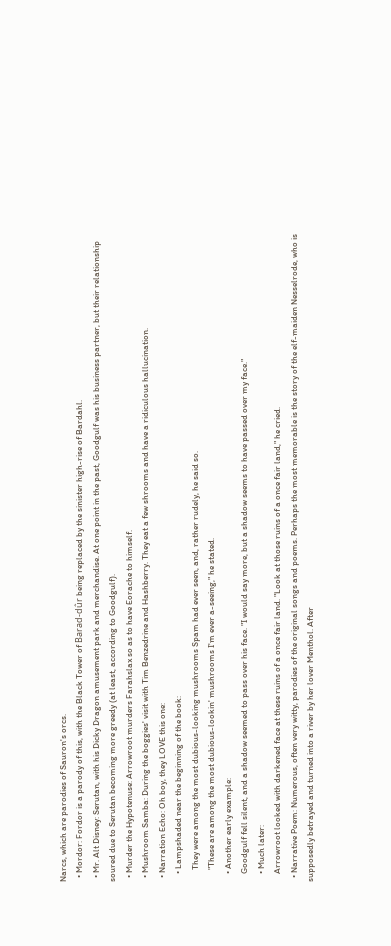Narcs, which are parodies of Sauron's orcs.
  • Mordor: Fordor is a parody of this, with the Black Tower of Barad-dûr being replaced by the sinister high-rise of Bardahl.
  • Mr. Alt Disney: Serutan, with his Dicky Dragon amusement park and merchandise. At one point in the past, Goodgulf was his business partner, but their relationship soured due to Serutan becoming more greedy (at least, according to Goodgulf).
  • Murder the Hypotenuse: Arrowroot murders Farahslax so as to have Eorache to himself.
  • Mushroom Samba: During the boggies' visit with Tim Benzedrine and Hashberry. They eat a few shrooms and have a ridiculous hallucination.
  • Narration Echo: Oh boy, they LOVE this one:
    • Lampshaded near the beginning of the book:
      They were among the most dubious-looking mushrooms Spam had ever seen, and, rather rudely, he said so.
      "These are among the most dubious-lookin' mushrooms I'm ever a-seeing," he stated.
    • Another early example:
    Goodgulf fell silent, and a shadow seemed to pass over his face. "I would say more, but a shadow seems to have passed over my face."
    • Much later:
    Arrowroot looked with darkened face at these ruins of a once fair land. "Look at those ruins of a once fair land," he cried.
  • Narrative Poem: Numerous, often very witty, parodies of the original songs and poems. Perhaps the most memorable is the story of the elf-maiden Nesselrode, who is supposedly betrayed and turned into a river by her lover Menthol. After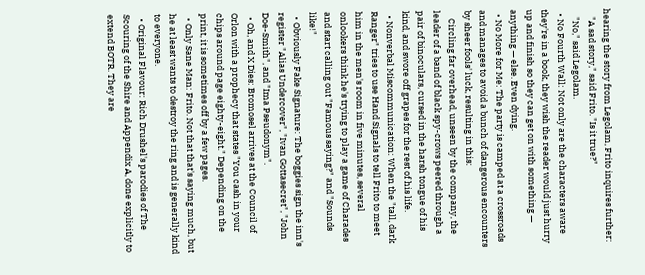hearing the story from Legolam, Frito inquires further:
    "A sad story," said Frito. "Is it true?"
    "No," said Legolam.
  • No Fourth Wall: Not only are the characters aware they're in a book, they wish the reader would just hurry up and finish so they can get on with something — anything — else. Even dying.
  • No More for Me: The party is camped at a crossroads and manages to avoid a bunch of dangerous encounters by sheer fools' luck, resulting in this:
    Circling far overhead, unseen by the company, the leader of a band of black spy-crows peered through a pair of binoculars, cursed in the harsh tongue of his kind, and swore off grapes for the rest of his life.
  • Nonverbal Miscommunication: When the "tall, dark Ranger" tries to use Hand Signals to tell Frito to meet him in the men's room in five minutes, several onlookers think he's trying to play a game of Charades and start calling out "Famous saying?" and "Sounds like!"
  • Obviously Fake Signature: The boggies sign the inn's register "Alias Undercover", "Ivan Gottasecret", "John Doe-Smith", and "Ima Pseudonym".
  • Oh, and X Dies: Bromosel arrives at the Council of Orlon with a prophecy that states "You cash in your chips around page eighty-eight." Depending on the print, it is sometimes off by a few pages.
  • Only Sane Man: Frito. Not that that's saying much, but he at least wants to destroy the ring and is generally kind to everyone.
  • Original Flavour: Rich Drushel's parodies of The Scouring of the Shire and Appendix A, done explicitly to extend BOTR. They are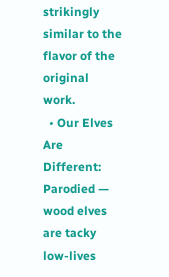strikingly similar to the flavor of the original work.
  • Our Elves Are Different: Parodied — wood elves are tacky low-lives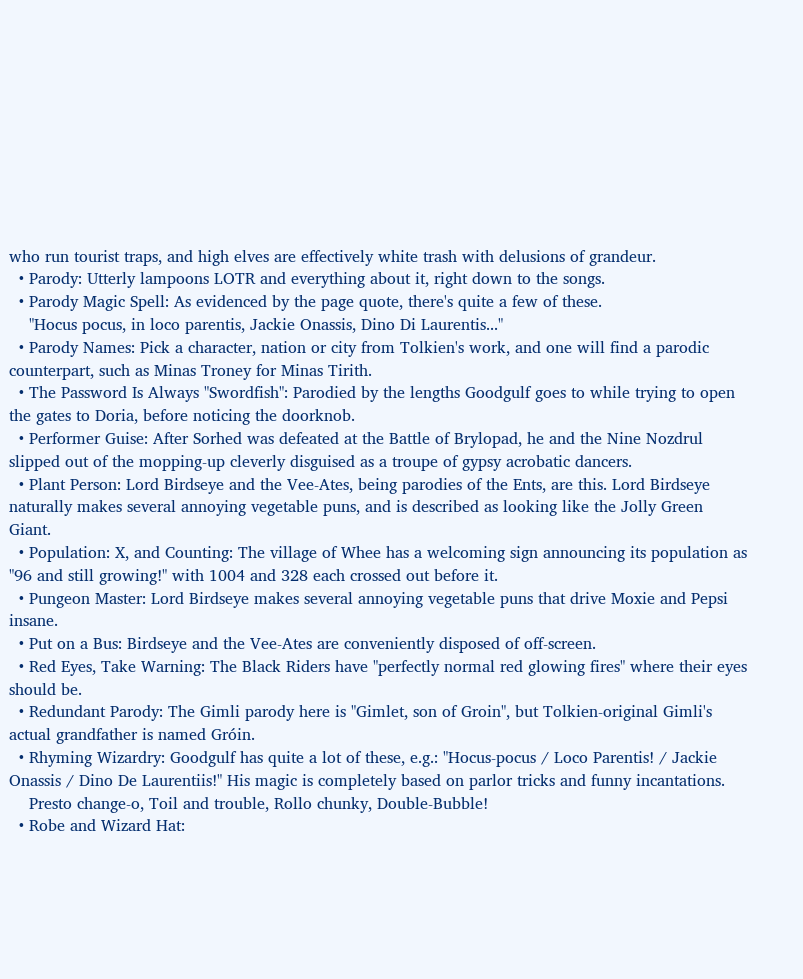who run tourist traps, and high elves are effectively white trash with delusions of grandeur.
  • Parody: Utterly lampoons LOTR and everything about it, right down to the songs.
  • Parody Magic Spell: As evidenced by the page quote, there's quite a few of these.
    "Hocus pocus, in loco parentis, Jackie Onassis, Dino Di Laurentis..."
  • Parody Names: Pick a character, nation or city from Tolkien's work, and one will find a parodic counterpart, such as Minas Troney for Minas Tirith.
  • The Password Is Always "Swordfish": Parodied by the lengths Goodgulf goes to while trying to open the gates to Doria, before noticing the doorknob.
  • Performer Guise: After Sorhed was defeated at the Battle of Brylopad, he and the Nine Nozdrul slipped out of the mopping-up cleverly disguised as a troupe of gypsy acrobatic dancers.
  • Plant Person: Lord Birdseye and the Vee-Ates, being parodies of the Ents, are this. Lord Birdseye naturally makes several annoying vegetable puns, and is described as looking like the Jolly Green Giant.
  • Population: X, and Counting: The village of Whee has a welcoming sign announcing its population as "96 and still growing!" with 1004 and 328 each crossed out before it.
  • Pungeon Master: Lord Birdseye makes several annoying vegetable puns that drive Moxie and Pepsi insane.
  • Put on a Bus: Birdseye and the Vee-Ates are conveniently disposed of off-screen.
  • Red Eyes, Take Warning: The Black Riders have "perfectly normal red glowing fires" where their eyes should be.
  • Redundant Parody: The Gimli parody here is "Gimlet, son of Groin", but Tolkien-original Gimli's actual grandfather is named Gróin.
  • Rhyming Wizardry: Goodgulf has quite a lot of these, e.g.: "Hocus-pocus / Loco Parentis! / Jackie Onassis / Dino De Laurentiis!" His magic is completely based on parlor tricks and funny incantations.
    Presto change-o, Toil and trouble, Rollo chunky, Double-Bubble!
  • Robe and Wizard Hat: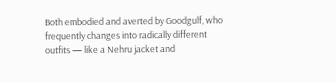Both embodied and averted by Goodgulf, who frequently changes into radically different outfits — like a Nehru jacket and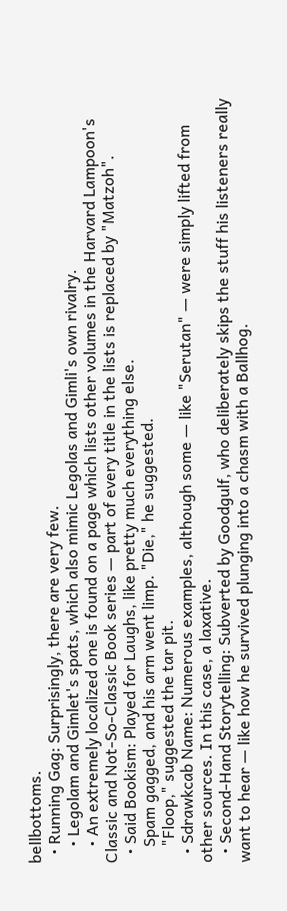bellbottoms.
  • Running Gag: Surprisingly, there are very few.
    • Legolam and Gimlet's spats, which also mimic Legolas and Gimli's own rivalry.
    • An extremely localized one is found on a page which lists other volumes in the Harvard Lampoon's Classic and Not-So-Classic Book series — part of every title in the lists is replaced by "Matzoh".
  • Said Bookism: Played for Laughs, like pretty much everything else.
    Spam gagged, and his arm went limp. "Die," he suggested.
    "Floop," suggested the tar pit.
  • Sdrawkcab Name: Numerous examples, although some — like "Serutan" — were simply lifted from other sources. In this case, a laxative.
  • Second-Hand Storytelling: Subverted by Goodgulf, who deliberately skips the stuff his listeners really want to hear — like how he survived plunging into a chasm with a Ballhog.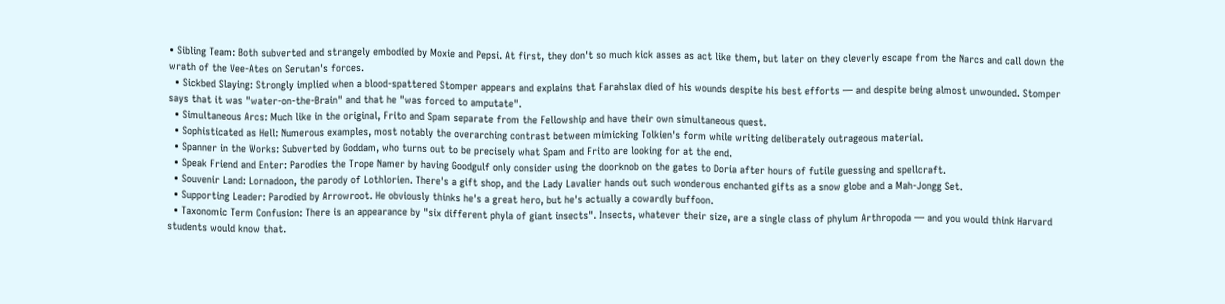• Sibling Team: Both subverted and strangely embodied by Moxie and Pepsi. At first, they don't so much kick asses as act like them, but later on they cleverly escape from the Narcs and call down the wrath of the Vee-Ates on Serutan's forces.
  • Sickbed Slaying: Strongly implied when a blood-spattered Stomper appears and explains that Farahslax died of his wounds despite his best efforts — and despite being almost unwounded. Stomper says that it was "water-on-the-Brain" and that he "was forced to amputate".
  • Simultaneous Arcs: Much like in the original, Frito and Spam separate from the Fellowship and have their own simultaneous quest.
  • Sophisticated as Hell: Numerous examples, most notably the overarching contrast between mimicking Tolkien's form while writing deliberately outrageous material.
  • Spanner in the Works: Subverted by Goddam, who turns out to be precisely what Spam and Frito are looking for at the end.
  • Speak Friend and Enter: Parodies the Trope Namer by having Goodgulf only consider using the doorknob on the gates to Doria after hours of futile guessing and spellcraft.
  • Souvenir Land: Lornadoon, the parody of Lothlorien. There's a gift shop, and the Lady Lavalier hands out such wonderous enchanted gifts as a snow globe and a Mah-Jongg Set.
  • Supporting Leader: Parodied by Arrowroot. He obviously thinks he's a great hero, but he's actually a cowardly buffoon.
  • Taxonomic Term Confusion: There is an appearance by "six different phyla of giant insects". Insects, whatever their size, are a single class of phylum Arthropoda — and you would think Harvard students would know that.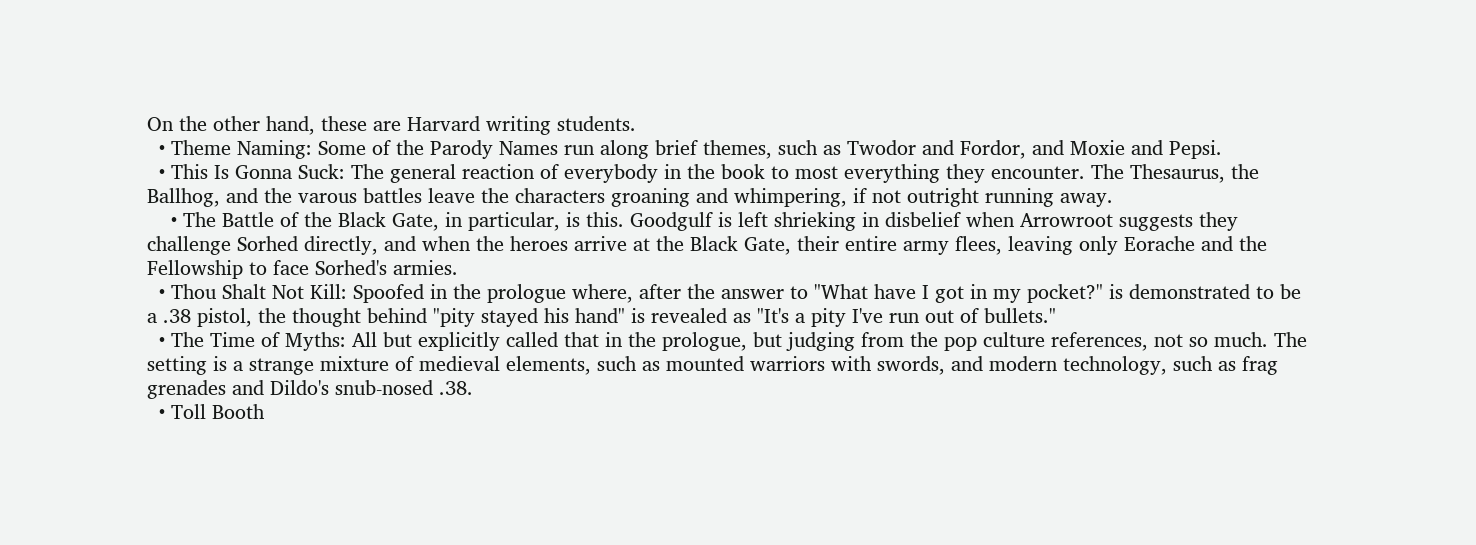On the other hand, these are Harvard writing students.
  • Theme Naming: Some of the Parody Names run along brief themes, such as Twodor and Fordor, and Moxie and Pepsi.
  • This Is Gonna Suck: The general reaction of everybody in the book to most everything they encounter. The Thesaurus, the Ballhog, and the varous battles leave the characters groaning and whimpering, if not outright running away.
    • The Battle of the Black Gate, in particular, is this. Goodgulf is left shrieking in disbelief when Arrowroot suggests they challenge Sorhed directly, and when the heroes arrive at the Black Gate, their entire army flees, leaving only Eorache and the Fellowship to face Sorhed's armies.
  • Thou Shalt Not Kill: Spoofed in the prologue where, after the answer to "What have I got in my pocket?" is demonstrated to be a .38 pistol, the thought behind "pity stayed his hand" is revealed as "It's a pity I've run out of bullets."
  • The Time of Myths: All but explicitly called that in the prologue, but judging from the pop culture references, not so much. The setting is a strange mixture of medieval elements, such as mounted warriors with swords, and modern technology, such as frag grenades and Dildo's snub-nosed .38.
  • Toll Booth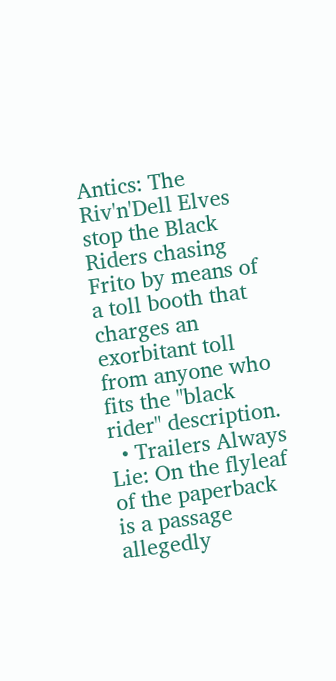Antics: The Riv'n'Dell Elves stop the Black Riders chasing Frito by means of a toll booth that charges an exorbitant toll from anyone who fits the "black rider" description.
  • Trailers Always Lie: On the flyleaf of the paperback is a passage allegedly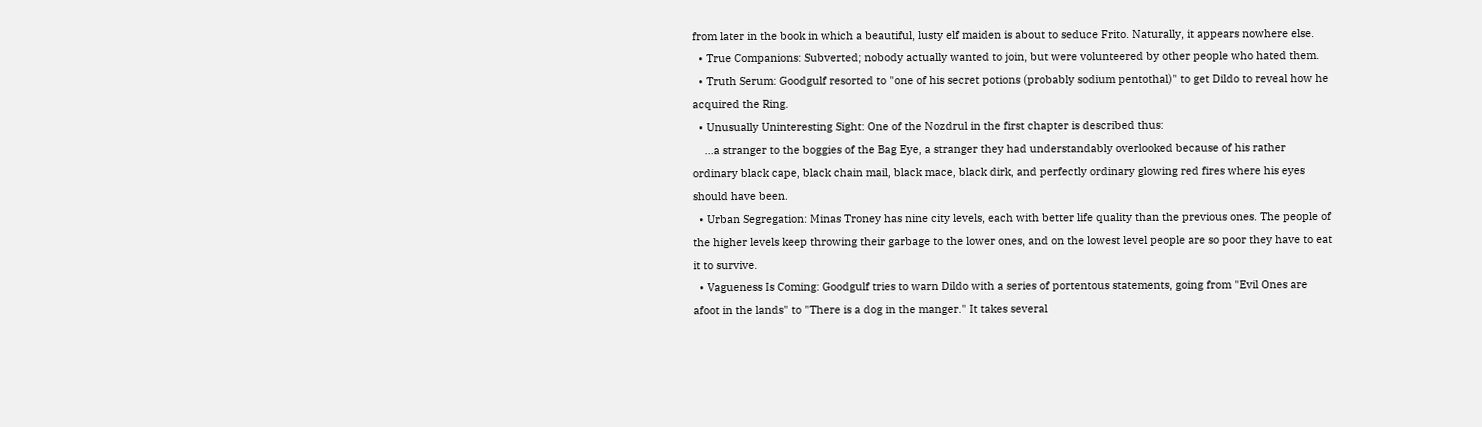from later in the book in which a beautiful, lusty elf maiden is about to seduce Frito. Naturally, it appears nowhere else.
  • True Companions: Subverted; nobody actually wanted to join, but were volunteered by other people who hated them.
  • Truth Serum: Goodgulf resorted to "one of his secret potions (probably sodium pentothal)" to get Dildo to reveal how he acquired the Ring.
  • Unusually Uninteresting Sight: One of the Nozdrul in the first chapter is described thus:
    ...a stranger to the boggies of the Bag Eye, a stranger they had understandably overlooked because of his rather ordinary black cape, black chain mail, black mace, black dirk, and perfectly ordinary glowing red fires where his eyes should have been.
  • Urban Segregation: Minas Troney has nine city levels, each with better life quality than the previous ones. The people of the higher levels keep throwing their garbage to the lower ones, and on the lowest level people are so poor they have to eat it to survive.
  • Vagueness Is Coming: Goodgulf tries to warn Dildo with a series of portentous statements, going from "Evil Ones are afoot in the lands" to "There is a dog in the manger." It takes several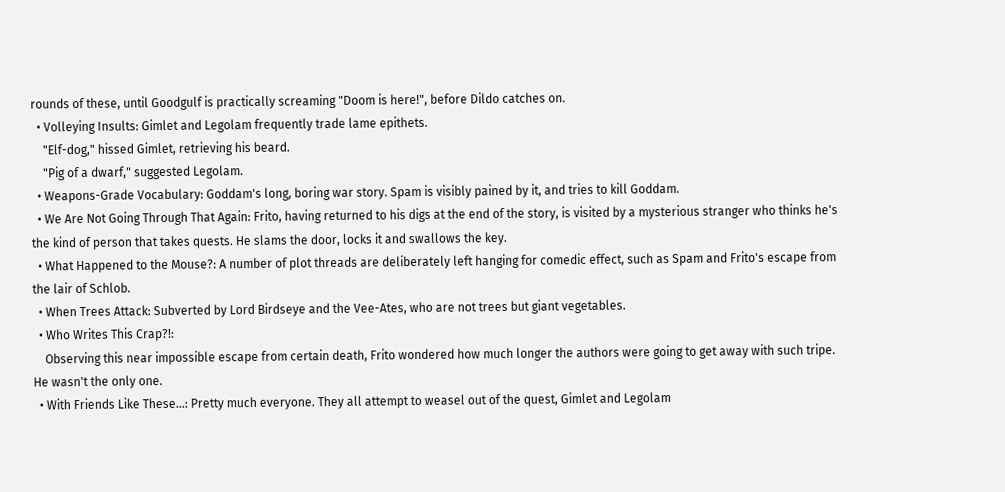rounds of these, until Goodgulf is practically screaming "Doom is here!", before Dildo catches on.
  • Volleying Insults: Gimlet and Legolam frequently trade lame epithets.
    "Elf-dog," hissed Gimlet, retrieving his beard.
    "Pig of a dwarf," suggested Legolam.
  • Weapons-Grade Vocabulary: Goddam's long, boring war story. Spam is visibly pained by it, and tries to kill Goddam.
  • We Are Not Going Through That Again: Frito, having returned to his digs at the end of the story, is visited by a mysterious stranger who thinks he's the kind of person that takes quests. He slams the door, locks it and swallows the key.
  • What Happened to the Mouse?: A number of plot threads are deliberately left hanging for comedic effect, such as Spam and Frito's escape from the lair of Schlob.
  • When Trees Attack: Subverted by Lord Birdseye and the Vee-Ates, who are not trees but giant vegetables.
  • Who Writes This Crap?!:
    Observing this near impossible escape from certain death, Frito wondered how much longer the authors were going to get away with such tripe. He wasn't the only one.
  • With Friends Like These...: Pretty much everyone. They all attempt to weasel out of the quest, Gimlet and Legolam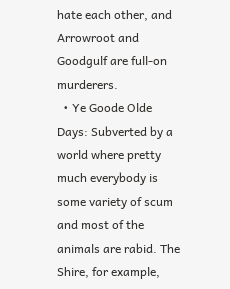hate each other, and Arrowroot and Goodgulf are full-on murderers.
  • Ye Goode Olde Days: Subverted by a world where pretty much everybody is some variety of scum and most of the animals are rabid. The Shire, for example,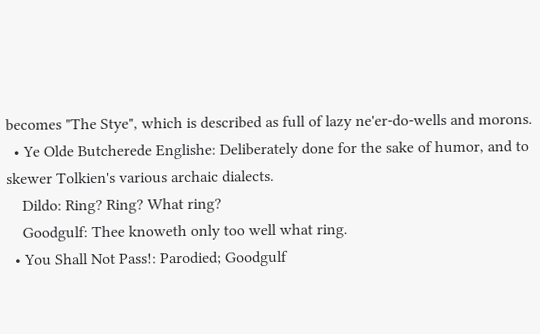becomes "The Stye", which is described as full of lazy ne'er-do-wells and morons.
  • Ye Olde Butcherede Englishe: Deliberately done for the sake of humor, and to skewer Tolkien's various archaic dialects.
    Dildo: Ring? Ring? What ring?
    Goodgulf: Thee knoweth only too well what ring.
  • You Shall Not Pass!: Parodied; Goodgulf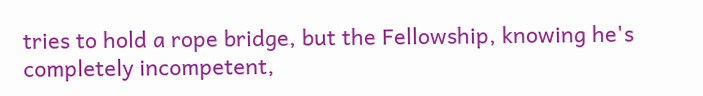tries to hold a rope bridge, but the Fellowship, knowing he's completely incompetent,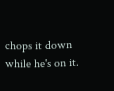chops it down while he's on it.